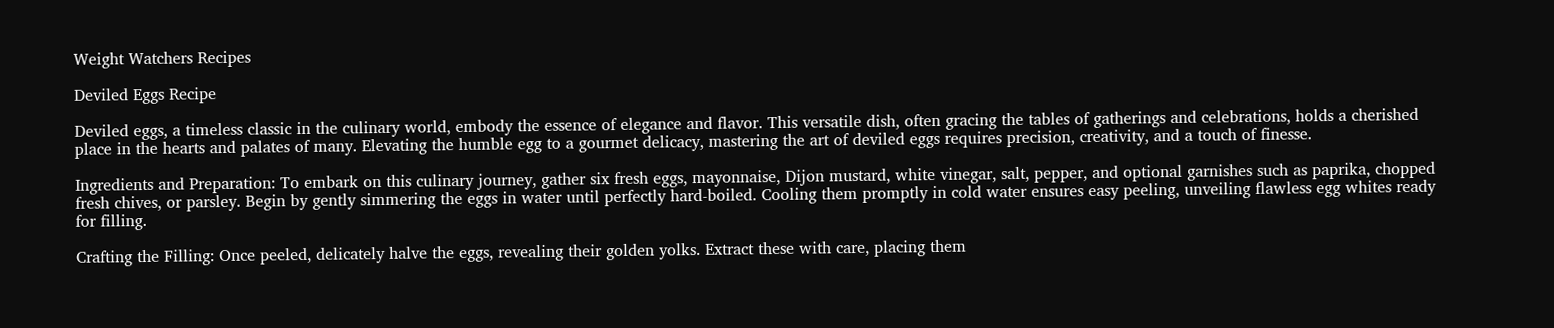Weight Watchers Recipes

Deviled Eggs Recipe

Deviled eggs, a timeless classic in the culinary world, embody the essence of elegance and flavor. This versatile dish, often gracing the tables of gatherings and celebrations, holds a cherished place in the hearts and palates of many. Elevating the humble egg to a gourmet delicacy, mastering the art of deviled eggs requires precision, creativity, and a touch of finesse.

Ingredients and Preparation: To embark on this culinary journey, gather six fresh eggs, mayonnaise, Dijon mustard, white vinegar, salt, pepper, and optional garnishes such as paprika, chopped fresh chives, or parsley. Begin by gently simmering the eggs in water until perfectly hard-boiled. Cooling them promptly in cold water ensures easy peeling, unveiling flawless egg whites ready for filling.

Crafting the Filling: Once peeled, delicately halve the eggs, revealing their golden yolks. Extract these with care, placing them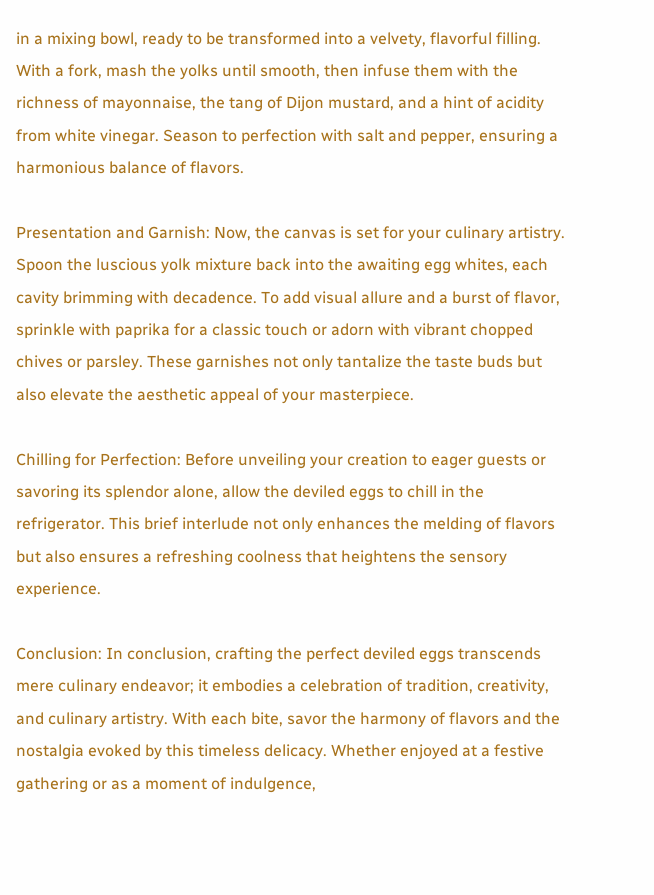in a mixing bowl, ready to be transformed into a velvety, flavorful filling. With a fork, mash the yolks until smooth, then infuse them with the richness of mayonnaise, the tang of Dijon mustard, and a hint of acidity from white vinegar. Season to perfection with salt and pepper, ensuring a harmonious balance of flavors.

Presentation and Garnish: Now, the canvas is set for your culinary artistry. Spoon the luscious yolk mixture back into the awaiting egg whites, each cavity brimming with decadence. To add visual allure and a burst of flavor, sprinkle with paprika for a classic touch or adorn with vibrant chopped chives or parsley. These garnishes not only tantalize the taste buds but also elevate the aesthetic appeal of your masterpiece.

Chilling for Perfection: Before unveiling your creation to eager guests or savoring its splendor alone, allow the deviled eggs to chill in the refrigerator. This brief interlude not only enhances the melding of flavors but also ensures a refreshing coolness that heightens the sensory experience.

Conclusion: In conclusion, crafting the perfect deviled eggs transcends mere culinary endeavor; it embodies a celebration of tradition, creativity, and culinary artistry. With each bite, savor the harmony of flavors and the nostalgia evoked by this timeless delicacy. Whether enjoyed at a festive gathering or as a moment of indulgence,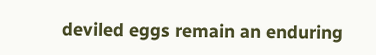deviled eggs remain an enduring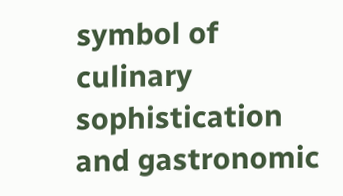symbol of culinary sophistication and gastronomic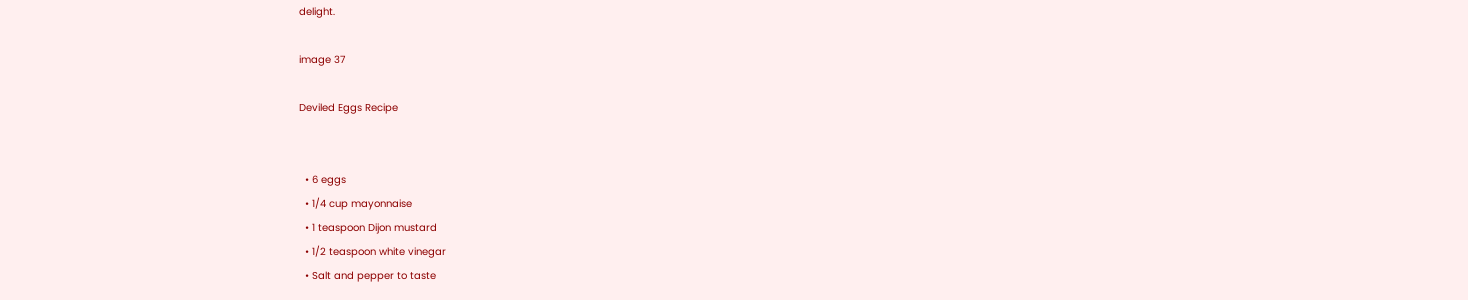delight.

image 37

Deviled Eggs Recipe


  • 6 eggs
  • 1/4 cup mayonnaise
  • 1 teaspoon Dijon mustard
  • 1/2 teaspoon white vinegar
  • Salt and pepper to taste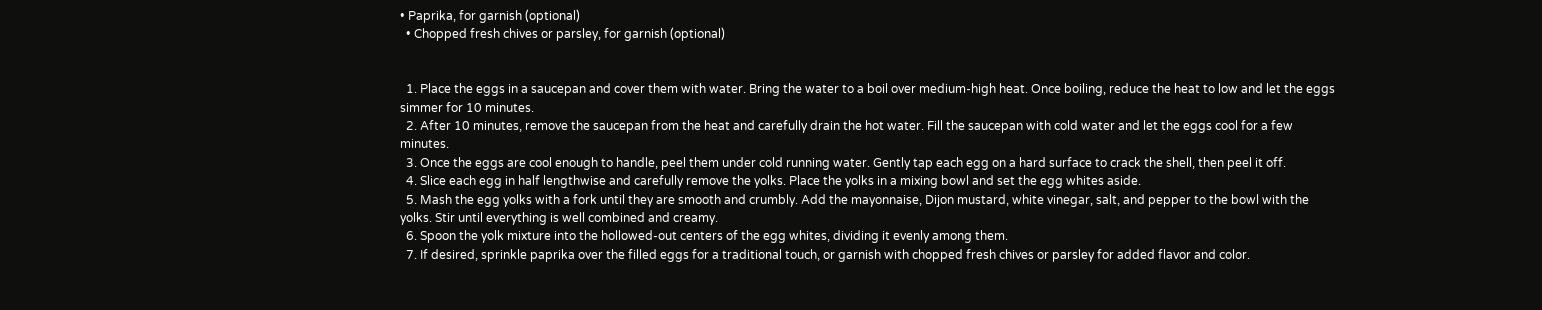• Paprika, for garnish (optional)
  • Chopped fresh chives or parsley, for garnish (optional)


  1. Place the eggs in a saucepan and cover them with water. Bring the water to a boil over medium-high heat. Once boiling, reduce the heat to low and let the eggs simmer for 10 minutes.
  2. After 10 minutes, remove the saucepan from the heat and carefully drain the hot water. Fill the saucepan with cold water and let the eggs cool for a few minutes.
  3. Once the eggs are cool enough to handle, peel them under cold running water. Gently tap each egg on a hard surface to crack the shell, then peel it off.
  4. Slice each egg in half lengthwise and carefully remove the yolks. Place the yolks in a mixing bowl and set the egg whites aside.
  5. Mash the egg yolks with a fork until they are smooth and crumbly. Add the mayonnaise, Dijon mustard, white vinegar, salt, and pepper to the bowl with the yolks. Stir until everything is well combined and creamy.
  6. Spoon the yolk mixture into the hollowed-out centers of the egg whites, dividing it evenly among them.
  7. If desired, sprinkle paprika over the filled eggs for a traditional touch, or garnish with chopped fresh chives or parsley for added flavor and color.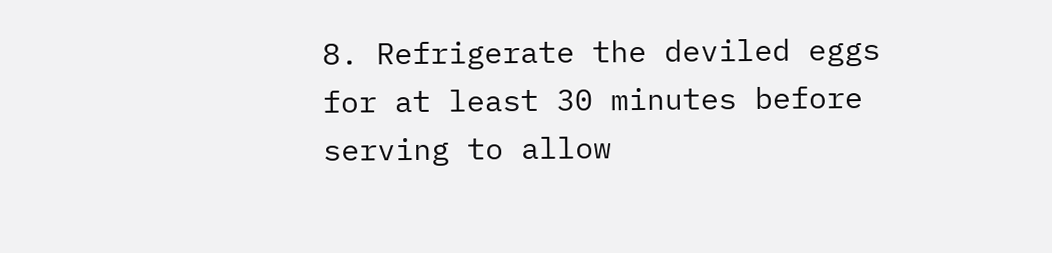8. Refrigerate the deviled eggs for at least 30 minutes before serving to allow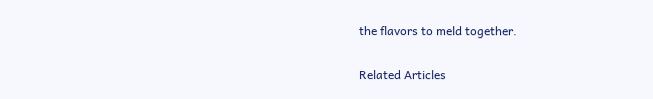the flavors to meld together.

Related Articles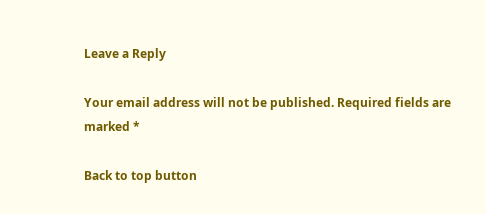Leave a Reply

Your email address will not be published. Required fields are marked *

Back to top button